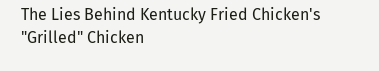The Lies Behind Kentucky Fried Chicken's "Grilled" Chicken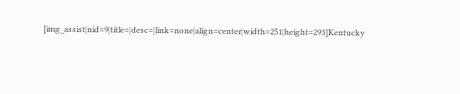[img_assist|nid=9|title=|desc=|link=none|align=center|width=251|height=293]Kentucky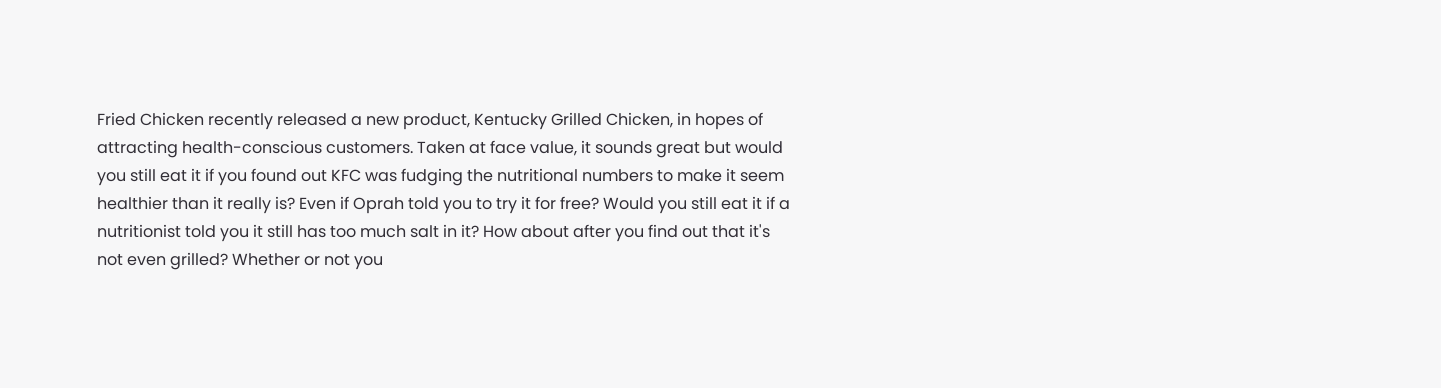Fried Chicken recently released a new product, Kentucky Grilled Chicken, in hopes of attracting health-conscious customers. Taken at face value, it sounds great but would you still eat it if you found out KFC was fudging the nutritional numbers to make it seem healthier than it really is? Even if Oprah told you to try it for free? Would you still eat it if a nutritionist told you it still has too much salt in it? How about after you find out that it's not even grilled? Whether or not you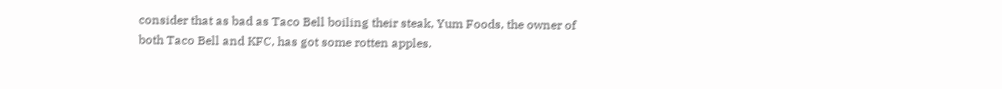consider that as bad as Taco Bell boiling their steak, Yum Foods, the owner of both Taco Bell and KFC, has got some rotten apples.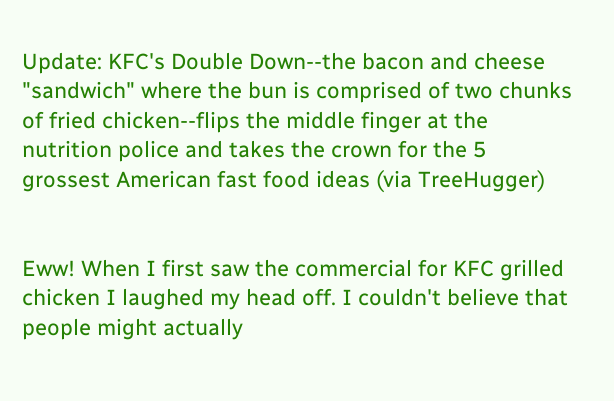Update: KFC's Double Down--the bacon and cheese "sandwich" where the bun is comprised of two chunks of fried chicken--flips the middle finger at the nutrition police and takes the crown for the 5 grossest American fast food ideas (via TreeHugger)


Eww! When I first saw the commercial for KFC grilled chicken I laughed my head off. I couldn't believe that people might actually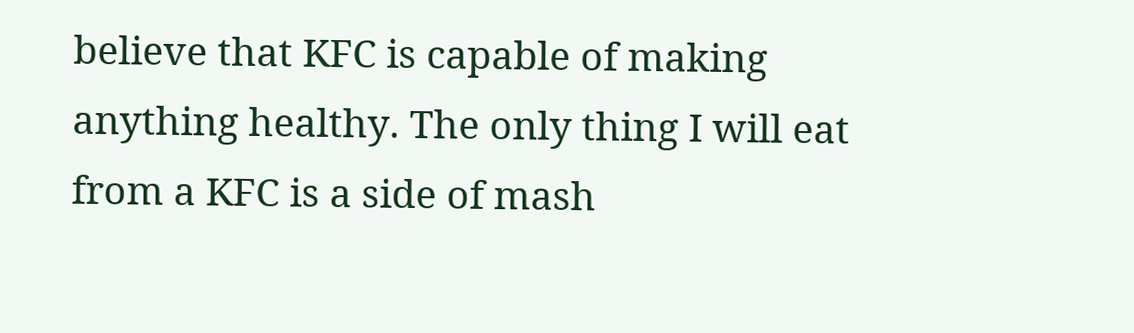believe that KFC is capable of making anything healthy. The only thing I will eat from a KFC is a side of mash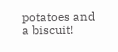potatoes and a biscuit!